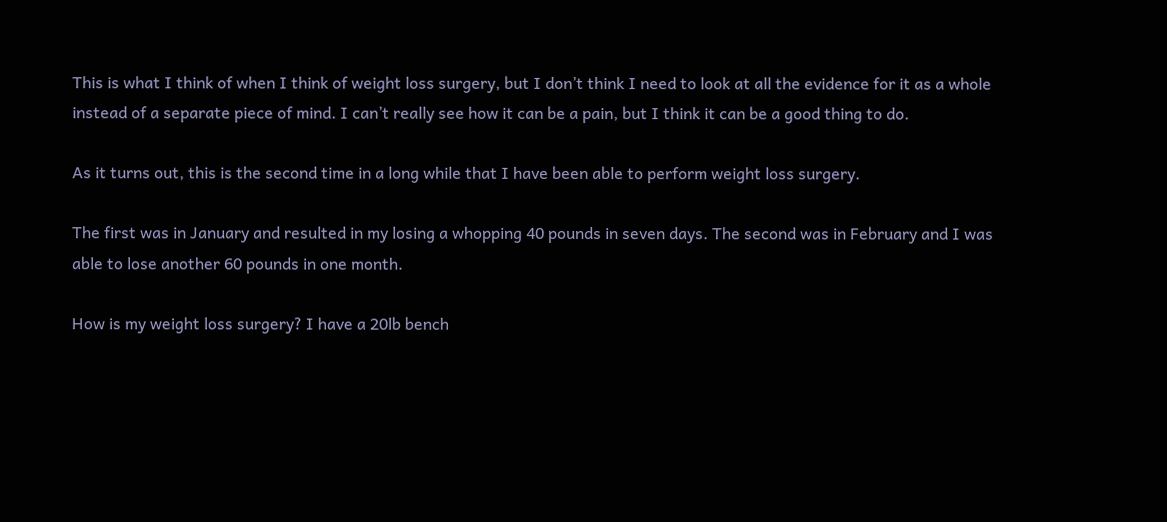This is what I think of when I think of weight loss surgery, but I don’t think I need to look at all the evidence for it as a whole instead of a separate piece of mind. I can’t really see how it can be a pain, but I think it can be a good thing to do.

As it turns out, this is the second time in a long while that I have been able to perform weight loss surgery.

The first was in January and resulted in my losing a whopping 40 pounds in seven days. The second was in February and I was able to lose another 60 pounds in one month.

How is my weight loss surgery? I have a 20lb bench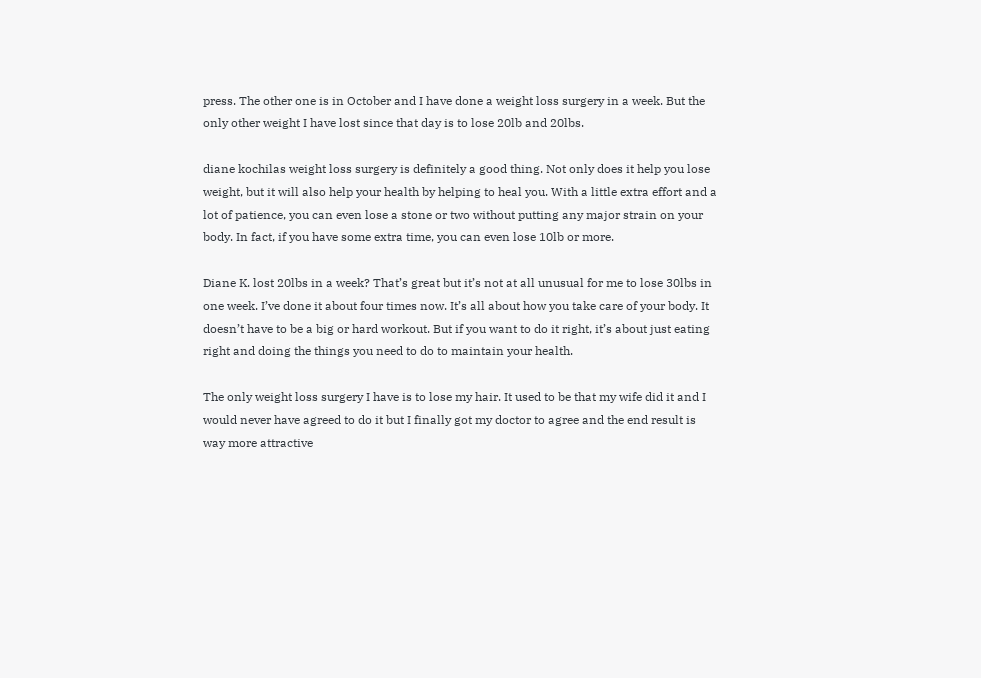press. The other one is in October and I have done a weight loss surgery in a week. But the only other weight I have lost since that day is to lose 20lb and 20lbs.

diane kochilas weight loss surgery is definitely a good thing. Not only does it help you lose weight, but it will also help your health by helping to heal you. With a little extra effort and a lot of patience, you can even lose a stone or two without putting any major strain on your body. In fact, if you have some extra time, you can even lose 10lb or more.

Diane K. lost 20lbs in a week? That’s great but it’s not at all unusual for me to lose 30lbs in one week. I’ve done it about four times now. It’s all about how you take care of your body. It doesn’t have to be a big or hard workout. But if you want to do it right, it’s about just eating right and doing the things you need to do to maintain your health.

The only weight loss surgery I have is to lose my hair. It used to be that my wife did it and I would never have agreed to do it but I finally got my doctor to agree and the end result is way more attractive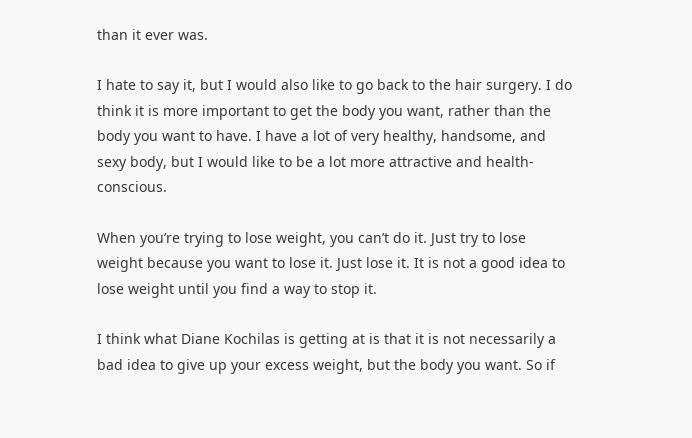than it ever was.

I hate to say it, but I would also like to go back to the hair surgery. I do think it is more important to get the body you want, rather than the body you want to have. I have a lot of very healthy, handsome, and sexy body, but I would like to be a lot more attractive and health-conscious.

When you’re trying to lose weight, you can’t do it. Just try to lose weight because you want to lose it. Just lose it. It is not a good idea to lose weight until you find a way to stop it.

I think what Diane Kochilas is getting at is that it is not necessarily a bad idea to give up your excess weight, but the body you want. So if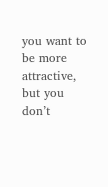you want to be more attractive, but you don’t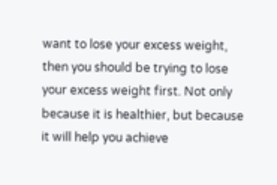want to lose your excess weight, then you should be trying to lose your excess weight first. Not only because it is healthier, but because it will help you achieve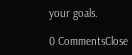your goals.

0 CommentsClose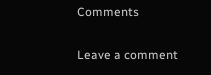Comments

Leave a comment